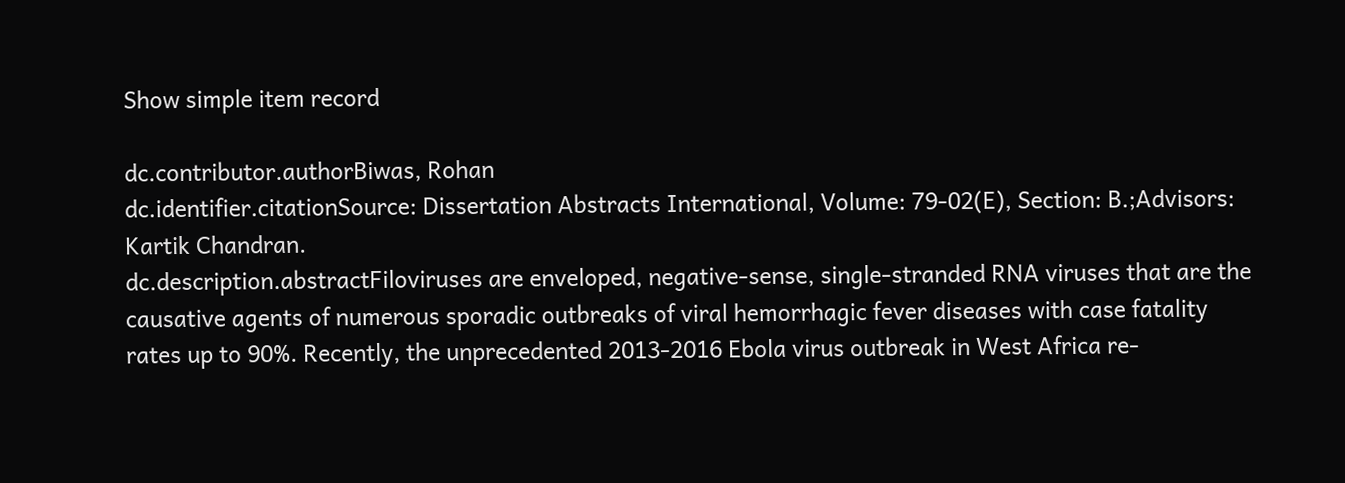Show simple item record

dc.contributor.authorBiwas, Rohan
dc.identifier.citationSource: Dissertation Abstracts International, Volume: 79-02(E), Section: B.;Advisors: Kartik Chandran.
dc.description.abstractFiloviruses are enveloped, negative-sense, single-stranded RNA viruses that are the causative agents of numerous sporadic outbreaks of viral hemorrhagic fever diseases with case fatality rates up to 90%. Recently, the unprecedented 2013-2016 Ebola virus outbreak in West Africa re-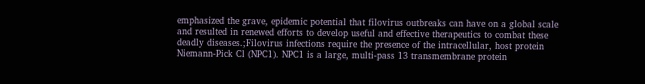emphasized the grave, epidemic potential that filovirus outbreaks can have on a global scale and resulted in renewed efforts to develop useful and effective therapeutics to combat these deadly diseases.;Filovirus infections require the presence of the intracellular, host protein Niemann-Pick Cl (NPC1). NPC1 is a large, multi-pass 13 transmembrane protein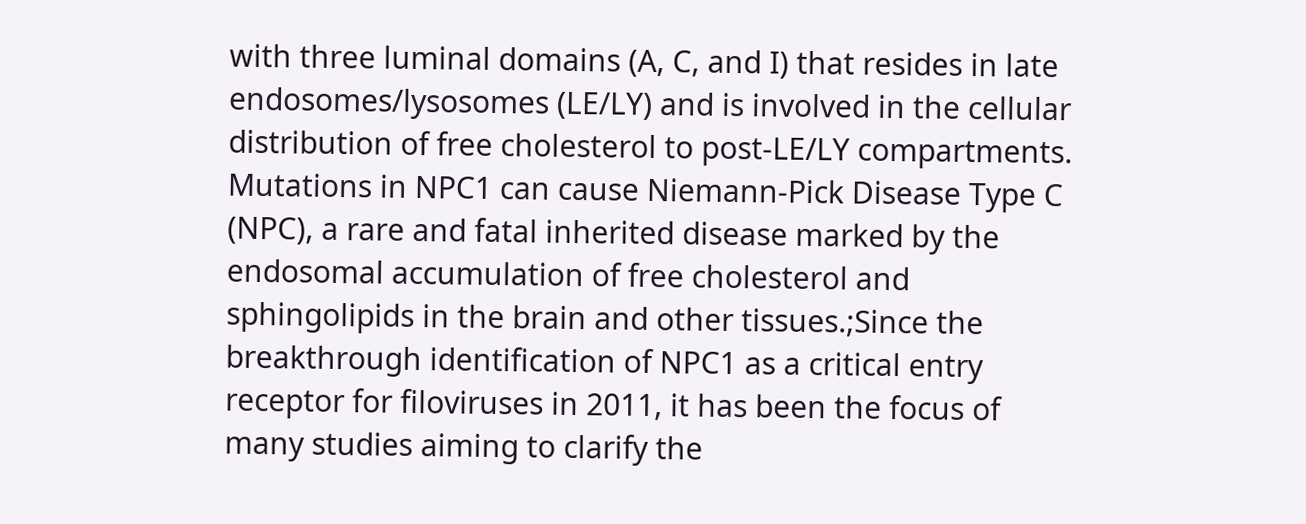with three luminal domains (A, C, and I) that resides in late endosomes/lysosomes (LE/LY) and is involved in the cellular distribution of free cholesterol to post-LE/LY compartments. Mutations in NPC1 can cause Niemann-Pick Disease Type C (NPC), a rare and fatal inherited disease marked by the endosomal accumulation of free cholesterol and sphingolipids in the brain and other tissues.;Since the breakthrough identification of NPC1 as a critical entry receptor for filoviruses in 2011, it has been the focus of many studies aiming to clarify the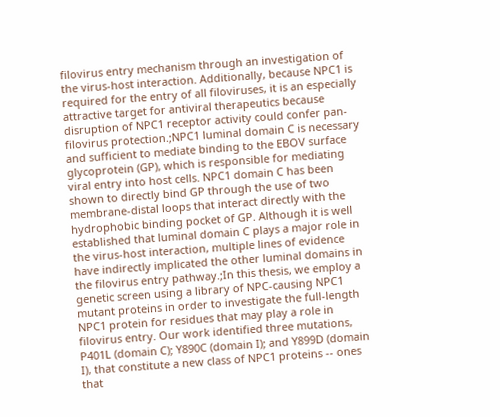filovirus entry mechanism through an investigation of the virus-host interaction. Additionally, because NPC1 is required for the entry of all filoviruses, it is an especially attractive target for antiviral therapeutics because disruption of NPC1 receptor activity could confer pan-filovirus protection.;NPC1 luminal domain C is necessary and sufficient to mediate binding to the EBOV surface glycoprotein (GP), which is responsible for mediating viral entry into host cells. NPC1 domain C has been shown to directly bind GP through the use of two membrane-distal loops that interact directly with the hydrophobic binding pocket of GP. Although it is well established that luminal domain C plays a major role in the virus-host interaction, multiple lines of evidence have indirectly implicated the other luminal domains in the filovirus entry pathway.;In this thesis, we employ a genetic screen using a library of NPC-causing NPC1 mutant proteins in order to investigate the full-length NPC1 protein for residues that may play a role in filovirus entry. Our work identified three mutations, P401L (domain C); Y890C (domain I); and Y899D (domain I), that constitute a new class of NPC1 proteins -- ones that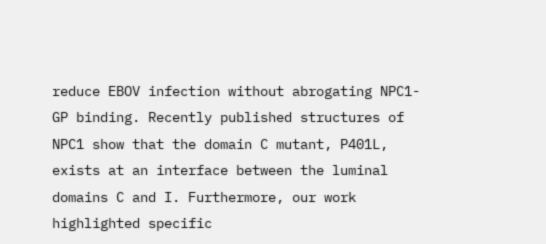reduce EBOV infection without abrogating NPC1-GP binding. Recently published structures of NPC1 show that the domain C mutant, P401L, exists at an interface between the luminal domains C and I. Furthermore, our work highlighted specific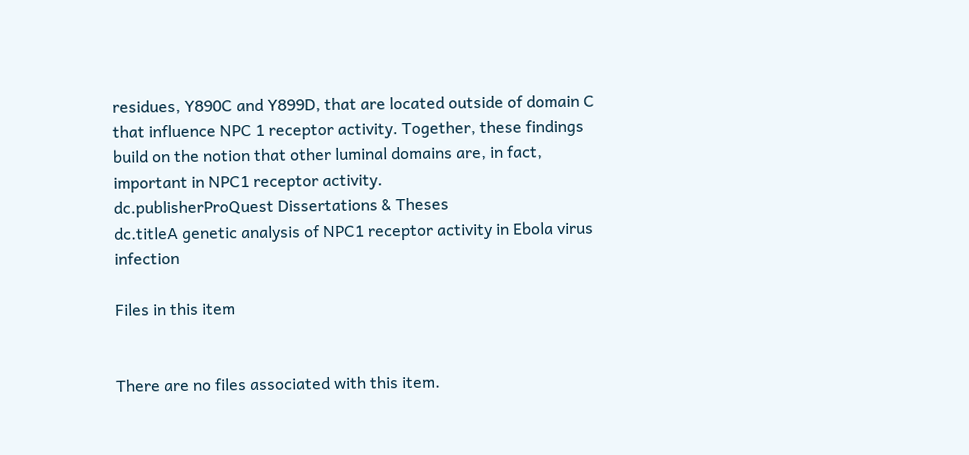residues, Y890C and Y899D, that are located outside of domain C that influence NPC 1 receptor activity. Together, these findings build on the notion that other luminal domains are, in fact, important in NPC1 receptor activity.
dc.publisherProQuest Dissertations & Theses
dc.titleA genetic analysis of NPC1 receptor activity in Ebola virus infection

Files in this item


There are no files associated with this item.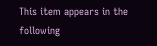This item appears in the following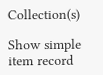Collection(s)

Show simple item record